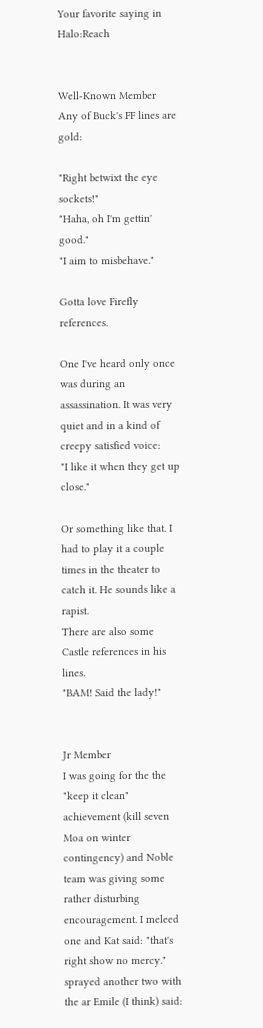Your favorite saying in Halo:Reach


Well-Known Member
Any of Buck's FF lines are gold:

"Right betwixt the eye sockets!"
"Haha, oh I'm gettin' good."
"I aim to misbehave."

Gotta love Firefly references.

One I've heard only once was during an assassination. It was very quiet and in a kind of creepy satisfied voice:
"I like it when they get up close."

Or something like that. I had to play it a couple times in the theater to catch it. He sounds like a rapist.
There are also some Castle references in his lines.
"BAM! Said the lady!"


Jr Member
I was going for the the "keep it clean" achievement (kill seven Moa on winter contingency) and Noble team was giving some rather disturbing encouragement. I meleed one and Kat said: "that's right show no mercy." sprayed another two with the ar Emile (I think) said: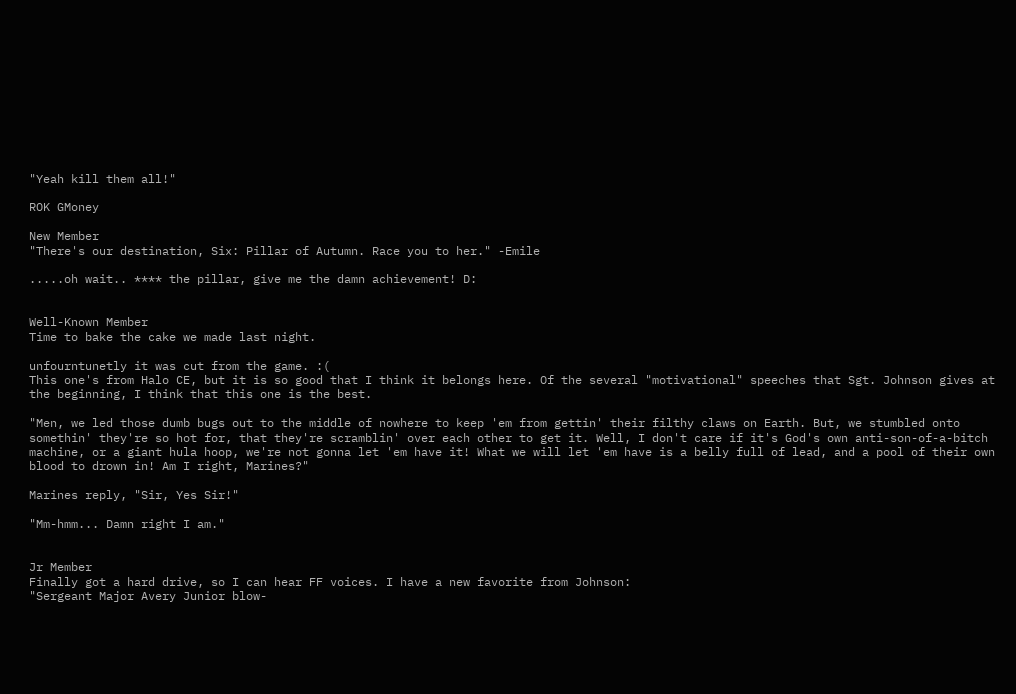"Yeah kill them all!"

ROK GMoney

New Member
"There's our destination, Six: Pillar of Autumn. Race you to her." -Emile

.....oh wait.. **** the pillar, give me the damn achievement! D:


Well-Known Member
Time to bake the cake we made last night.

unfourntunetly it was cut from the game. :(
This one's from Halo CE, but it is so good that I think it belongs here. Of the several "motivational" speeches that Sgt. Johnson gives at the beginning, I think that this one is the best.

"Men, we led those dumb bugs out to the middle of nowhere to keep 'em from gettin' their filthy claws on Earth. But, we stumbled onto somethin' they're so hot for, that they're scramblin' over each other to get it. Well, I don't care if it's God's own anti-son-of-a-bitch machine, or a giant hula hoop, we're not gonna let 'em have it! What we will let 'em have is a belly full of lead, and a pool of their own blood to drown in! Am I right, Marines?"

Marines reply, "Sir, Yes Sir!"

"Mm-hmm... Damn right I am."


Jr Member
Finally got a hard drive, so I can hear FF voices. I have a new favorite from Johnson:
"Sergeant Major Avery Junior blow-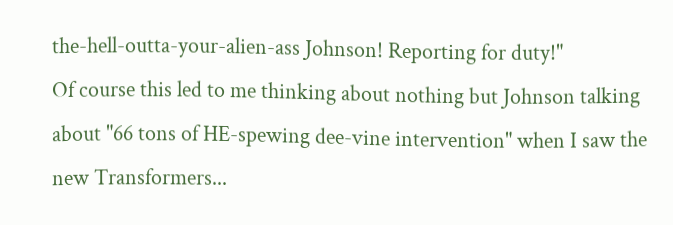the-hell-outta-your-alien-ass Johnson! Reporting for duty!"
Of course this led to me thinking about nothing but Johnson talking about "66 tons of HE-spewing dee-vine intervention" when I saw the new Transformers...